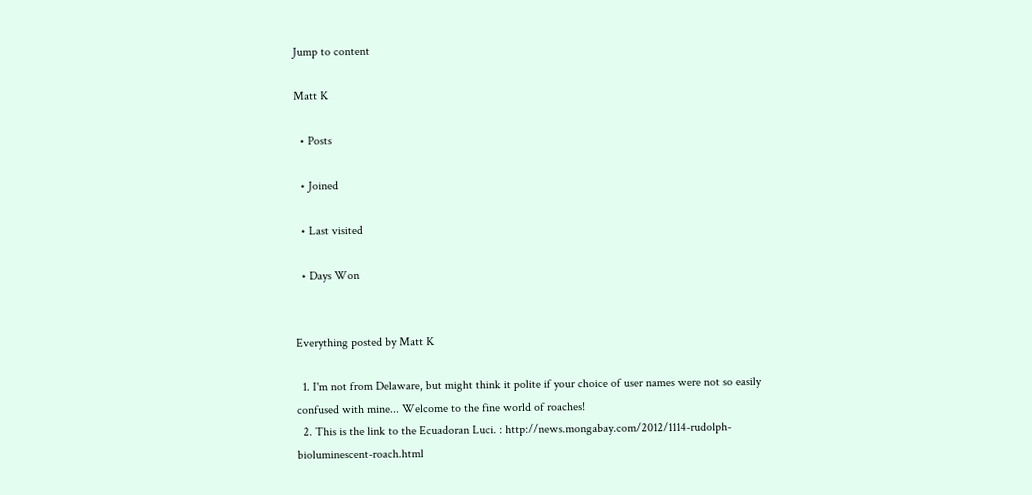Jump to content

Matt K

  • Posts

  • Joined

  • Last visited

  • Days Won


Everything posted by Matt K

  1. I'm not from Delaware, but might think it polite if your choice of user names were not so easily confused with mine... Welcome to the fine world of roaches!
  2. This is the link to the Ecuadoran Luci. : http://news.mongabay.com/2012/1114-rudolph-bioluminescent-roach.html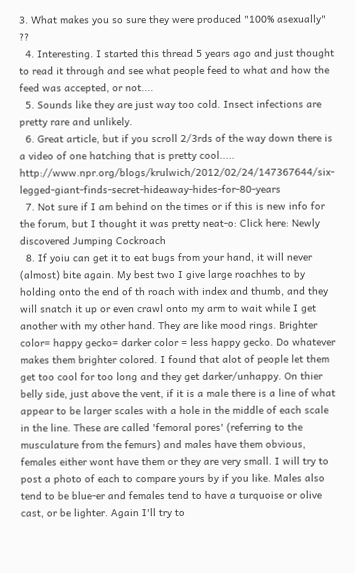3. What makes you so sure they were produced "100% asexually" ??
  4. Interesting. I started this thread 5 years ago and just thought to read it through and see what people feed to what and how the feed was accepted, or not....
  5. Sounds like they are just way too cold. Insect infections are pretty rare and unlikely.
  6. Great article, but if you scroll 2/3rds of the way down there is a video of one hatching that is pretty cool..... http://www.npr.org/blogs/krulwich/2012/02/24/147367644/six-legged-giant-finds-secret-hideaway-hides-for-80-years
  7. Not sure if I am behind on the times or if this is new info for the forum, but I thought it was pretty neat-o: Click here: Newly discovered Jumping Cockroach
  8. If yoiu can get it to eat bugs from your hand, it will never (almost) bite again. My best two I give large roachhes to by holding onto the end of th roach with index and thumb, and they will snatch it up or even crawl onto my arm to wait while I get another with my other hand. They are like mood rings. Brighter color= happy gecko= darker color = less happy gecko. Do whatever makes them brighter colored. I found that alot of people let them get too cool for too long and they get darker/unhappy. On thier belly side, just above the vent, if it is a male there is a line of what appear to be larger scales with a hole in the middle of each scale in the line. These are called 'femoral pores' (referring to the musculature from the femurs) and males have them obvious, females either wont have them or they are very small. I will try to post a photo of each to compare yours by if you like. Males also tend to be blue-er and females tend to have a turquoise or olive cast, or be lighter. Again I'll try to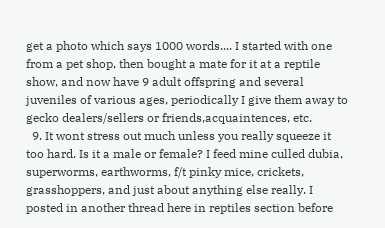get a photo which says 1000 words.... I started with one from a pet shop, then bought a mate for it at a reptile show, and now have 9 adult offspring and several juveniles of various ages, periodically I give them away to gecko dealers/sellers or friends,acquaintences, etc.
  9. It wont stress out much unless you really squeeze it too hard. Is it a male or female? I feed mine culled dubia, superworms, earthworms, f/t pinky mice, crickets, grasshoppers, and just about anything else really. I posted in another thread here in reptiles section before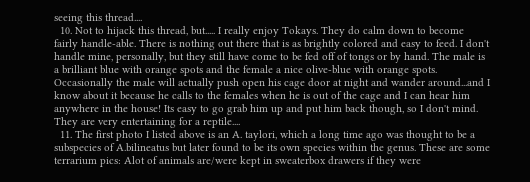seeing this thread....
  10. Not to hijack this thread, but..... I really enjoy Tokays. They do calm down to become fairly handle-able. There is nothing out there that is as brightly colored and easy to feed. I don't handle mine, personally, but they still have come to be fed off of tongs or by hand. The male is a brilliant blue with orange spots and the female a nice olive-blue with orange spots. Occasionally the male will actually push open his cage door at night and wander around...and I know about it because he calls to the females when he is out of the cage and I can hear him anywhere in the house! Its easy to go grab him up and put him back though, so I don't mind. They are very entertaining for a reptile....
  11. The first photo I listed above is an A. taylori, which a long time ago was thought to be a subspecies of A.bilineatus but later found to be its own species within the genus. These are some terrarium pics: Alot of animals are/were kept in sweaterbox drawers if they were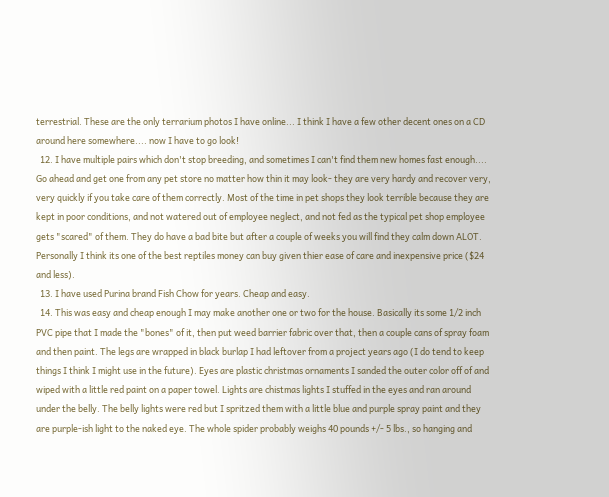terrestrial. These are the only terrarium photos I have online... I think I have a few other decent ones on a CD around here somewhere.... now I have to go look!
  12. I have multiple pairs which don't stop breeding, and sometimes I can't find them new homes fast enough.... Go ahead and get one from any pet store no matter how thin it may look- they are very hardy and recover very, very quickly if you take care of them correctly. Most of the time in pet shops they look terrible because they are kept in poor conditions, and not watered out of employee neglect, and not fed as the typical pet shop employee gets "scared" of them. They do have a bad bite but after a couple of weeks you will find they calm down ALOT. Personally I think its one of the best reptiles money can buy given thier ease of care and inexpensive price ($24 and less).
  13. I have used Purina brand Fish Chow for years. Cheap and easy.
  14. This was easy and cheap enough I may make another one or two for the house. Basically its some 1/2 inch PVC pipe that I made the "bones" of it, then put weed barrier fabric over that, then a couple cans of spray foam and then paint. The legs are wrapped in black burlap I had leftover from a project years ago (I do tend to keep things I think I might use in the future). Eyes are plastic christmas ornaments I sanded the outer color off of and wiped with a little red paint on a paper towel. Lights are chistmas lights I stuffed in the eyes and ran around under the belly. The belly lights were red but I spritzed them with a little blue and purple spray paint and they are purple-ish light to the naked eye. The whole spider probably weighs 40 pounds +/- 5 lbs., so hanging and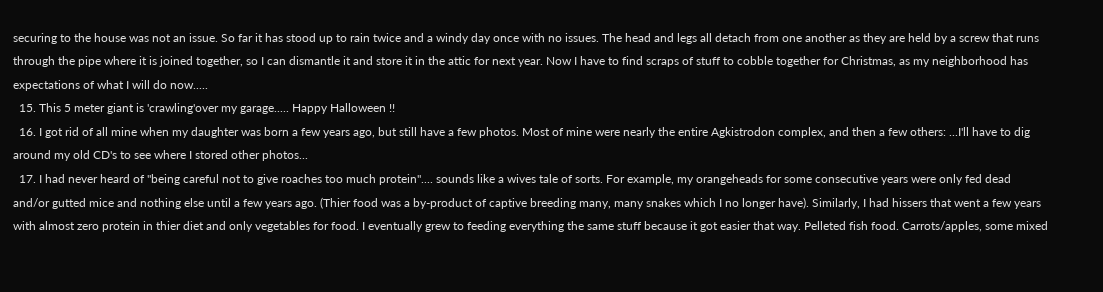securing to the house was not an issue. So far it has stood up to rain twice and a windy day once with no issues. The head and legs all detach from one another as they are held by a screw that runs through the pipe where it is joined together, so I can dismantle it and store it in the attic for next year. Now I have to find scraps of stuff to cobble together for Christmas, as my neighborhood has expectations of what I will do now.....
  15. This 5 meter giant is 'crawling'over my garage..... Happy Halloween !!
  16. I got rid of all mine when my daughter was born a few years ago, but still have a few photos. Most of mine were nearly the entire Agkistrodon complex, and then a few others: ...I'll have to dig around my old CD's to see where I stored other photos...
  17. I had never heard of "being careful not to give roaches too much protein".... sounds like a wives tale of sorts. For example, my orangeheads for some consecutive years were only fed dead and/or gutted mice and nothing else until a few years ago. (Thier food was a by-product of captive breeding many, many snakes which I no longer have). Similarly, I had hissers that went a few years with almost zero protein in thier diet and only vegetables for food. I eventually grew to feeding everything the same stuff because it got easier that way. Pelleted fish food. Carrots/apples, some mixed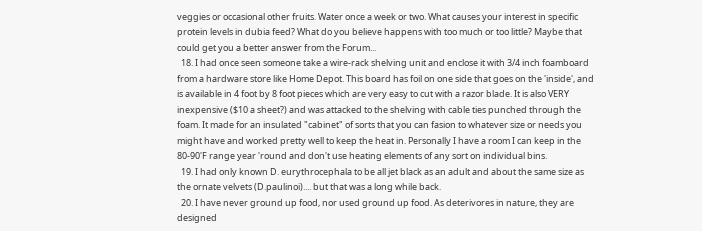veggies or occasional other fruits. Water once a week or two. What causes your interest in specific protein levels in dubia feed? What do you believe happens with too much or too little? Maybe that could get you a better answer from the Forum...
  18. I had once seen someone take a wire-rack shelving unit and enclose it with 3/4 inch foamboard from a hardware store like Home Depot. This board has foil on one side that goes on the 'inside', and is available in 4 foot by 8 foot pieces which are very easy to cut with a razor blade. It is also VERY inexpensive ($10 a sheet?) and was attacked to the shelving with cable ties punched through the foam. It made for an insulated "cabinet" of sorts that you can fasion to whatever size or needs you might have and worked pretty well to keep the heat in. Personally I have a room I can keep in the 80-90'F range year 'round and don't use heating elements of any sort on individual bins.
  19. I had only known D. eurythrocephala to be all jet black as an adult and about the same size as the ornate velvets (D.paulinoi).... but that was a long while back.
  20. I have never ground up food, nor used ground up food. As deterivores in nature, they are designed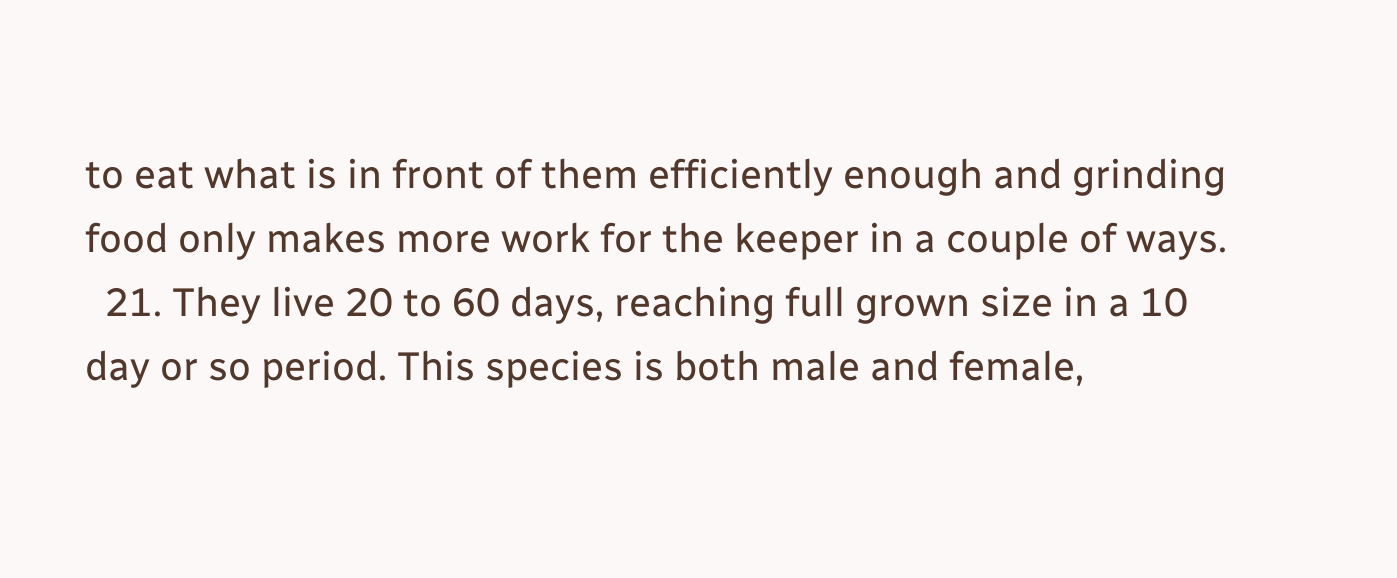to eat what is in front of them efficiently enough and grinding food only makes more work for the keeper in a couple of ways.
  21. They live 20 to 60 days, reaching full grown size in a 10 day or so period. This species is both male and female,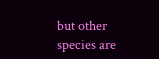but other species are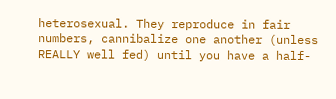heterosexual. They reproduce in fair numbers, cannibalize one another (unless REALLY well fed) until you have a half-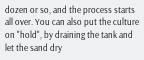dozen or so, and the process starts all over. You can also put the culture on "hold", by draining the tank and let the sand dry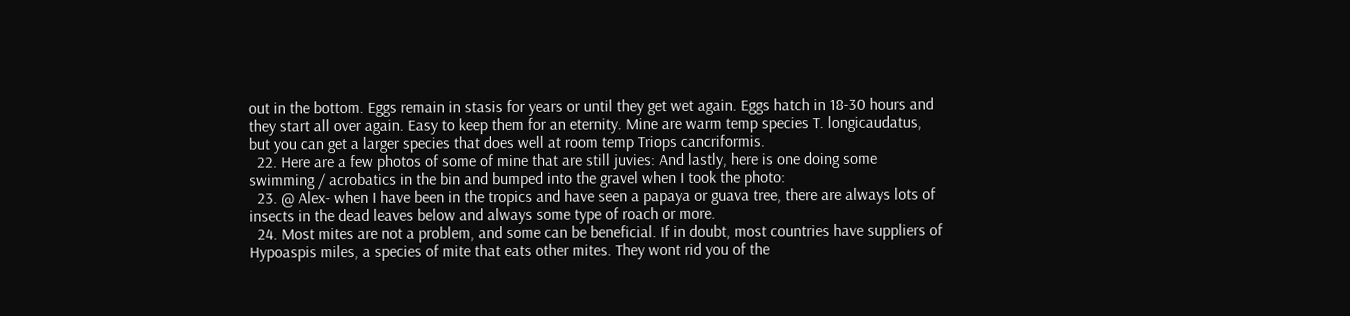out in the bottom. Eggs remain in stasis for years or until they get wet again. Eggs hatch in 18-30 hours and they start all over again. Easy to keep them for an eternity. Mine are warm temp species T. longicaudatus, but you can get a larger species that does well at room temp Triops cancriformis.
  22. Here are a few photos of some of mine that are still juvies: And lastly, here is one doing some swimming / acrobatics in the bin and bumped into the gravel when I took the photo:
  23. @ Alex- when I have been in the tropics and have seen a papaya or guava tree, there are always lots of insects in the dead leaves below and always some type of roach or more.
  24. Most mites are not a problem, and some can be beneficial. If in doubt, most countries have suppliers of Hypoaspis miles, a species of mite that eats other mites. They wont rid you of the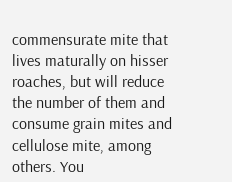commensurate mite that lives maturally on hisser roaches, but will reduce the number of them and consume grain mites and cellulose mite, among others. You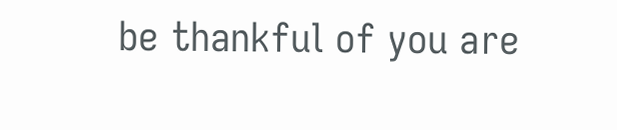be thankful of you are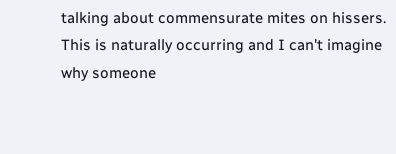talking about commensurate mites on hissers. This is naturally occurring and I can't imagine why someone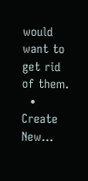would want to get rid of them.
  • Create New...